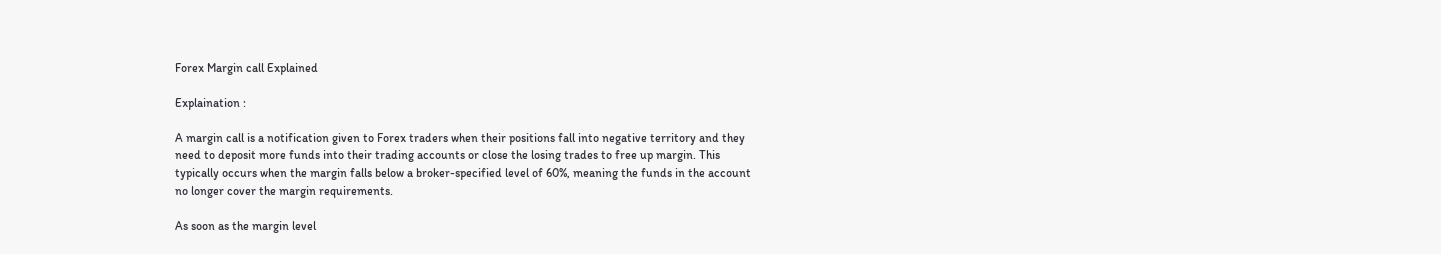Forex Margin call Explained

Explaination :

A margin call is a notification given to Forex traders when their positions fall into negative territory and they need to deposit more funds into their trading accounts or close the losing trades to free up margin. This typically occurs when the margin falls below a broker-specified level of 60%, meaning the funds in the account no longer cover the margin requirements.

As soon as the margin level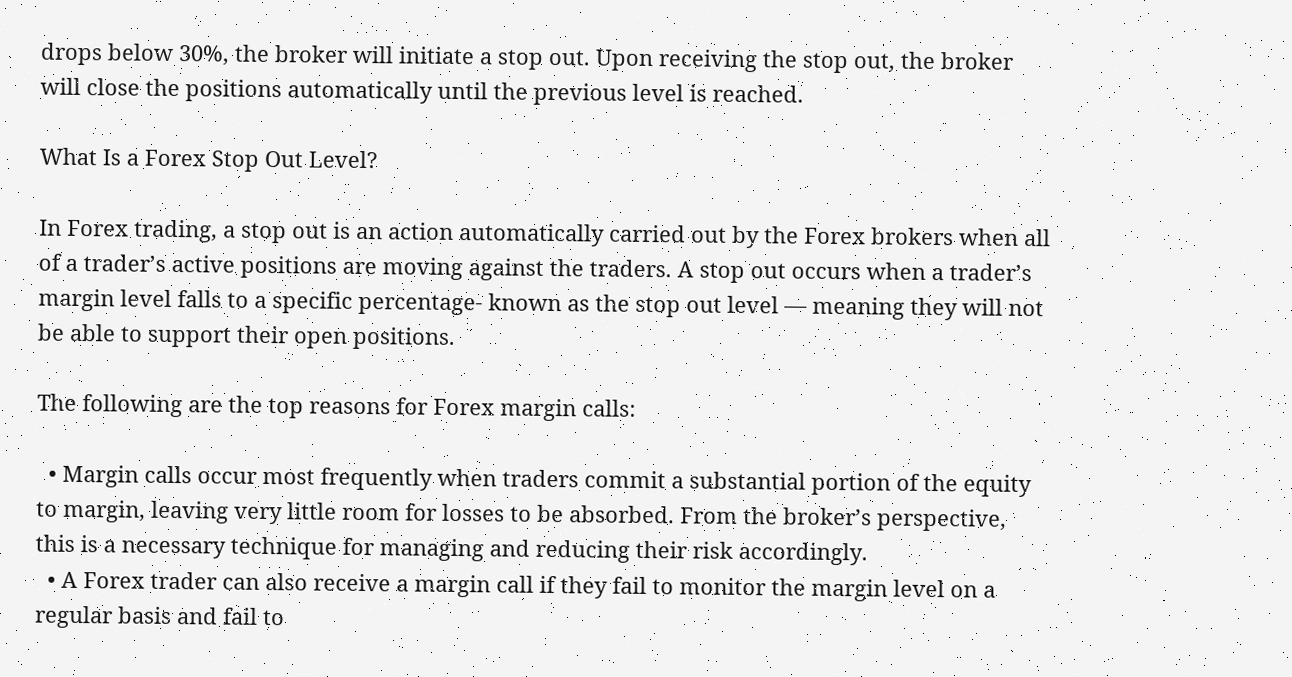drops below 30%, the broker will initiate a stop out. Upon receiving the stop out, the broker will close the positions automatically until the previous level is reached.

What Is a Forex Stop Out Level?

In Forex trading, a stop out is an action automatically carried out by the Forex brokers when all of a trader’s active positions are moving against the traders. A stop out occurs when a trader’s margin level falls to a specific percentage- known as the stop out level — meaning they will not be able to support their open positions.

The following are the top reasons for Forex margin calls:

  • Margin calls occur most frequently when traders commit a substantial portion of the equity to margin, leaving very little room for losses to be absorbed. From the broker’s perspective, this is a necessary technique for managing and reducing their risk accordingly.
  • A Forex trader can also receive a margin call if they fail to monitor the margin level on a regular basis and fail to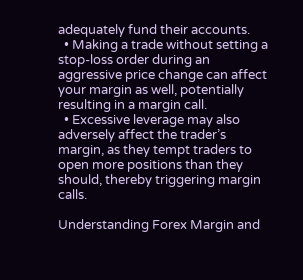adequately fund their accounts.
  • Making a trade without setting a stop-loss order during an aggressive price change can affect your margin as well, potentially resulting in a margin call.
  • Excessive leverage may also adversely affect the trader’s margin, as they tempt traders to open more positions than they should, thereby triggering margin calls.

Understanding Forex Margin and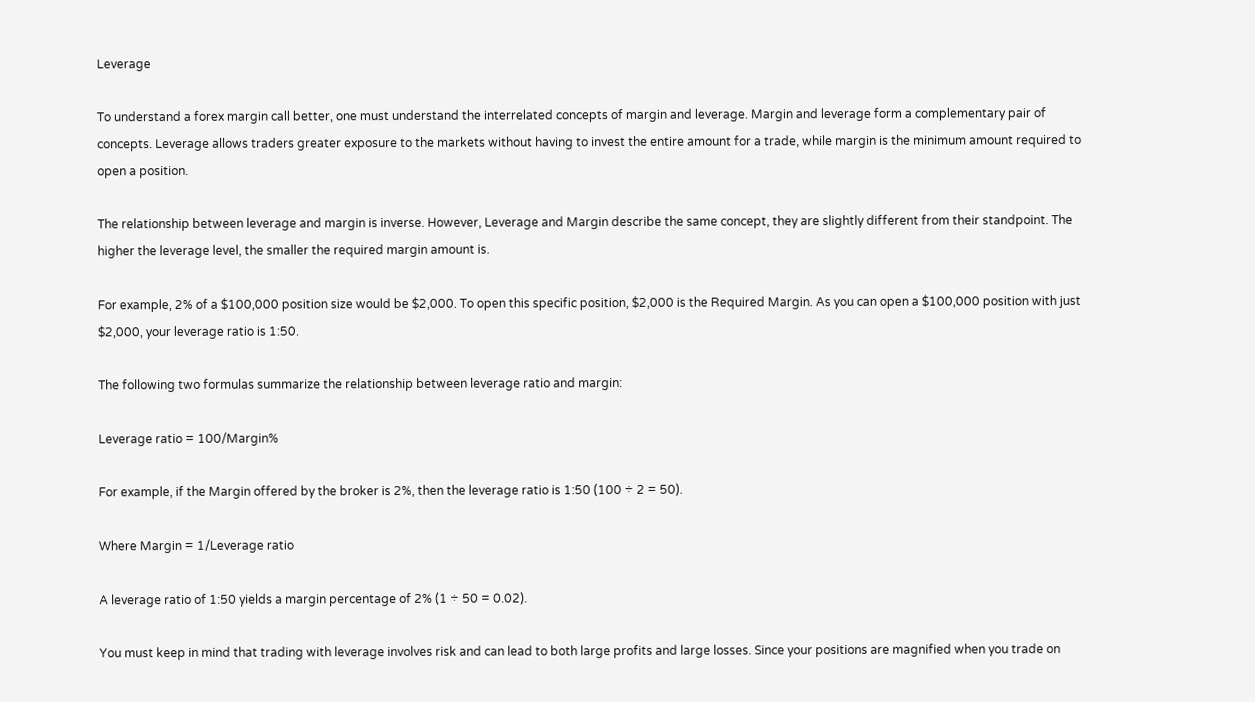Leverage

To understand a forex margin call better, one must understand the interrelated concepts of margin and leverage. Margin and leverage form a complementary pair of concepts. Leverage allows traders greater exposure to the markets without having to invest the entire amount for a trade, while margin is the minimum amount required to open a position.

The relationship between leverage and margin is inverse. However, Leverage and Margin describe the same concept, they are slightly different from their standpoint. The higher the leverage level, the smaller the required margin amount is.

For example, 2% of a $100,000 position size would be $2,000. To open this specific position, $2,000 is the Required Margin. As you can open a $100,000 position with just $2,000, your leverage ratio is 1:50.

The following two formulas summarize the relationship between leverage ratio and margin:

Leverage ratio = 100/Margin%

For example, if the Margin offered by the broker is 2%, then the leverage ratio is 1:50 (100 ÷ 2 = 50).

Where Margin = 1/Leverage ratio

A leverage ratio of 1:50 yields a margin percentage of 2% (1 ÷ 50 = 0.02).

You must keep in mind that trading with leverage involves risk and can lead to both large profits and large losses. Since your positions are magnified when you trade on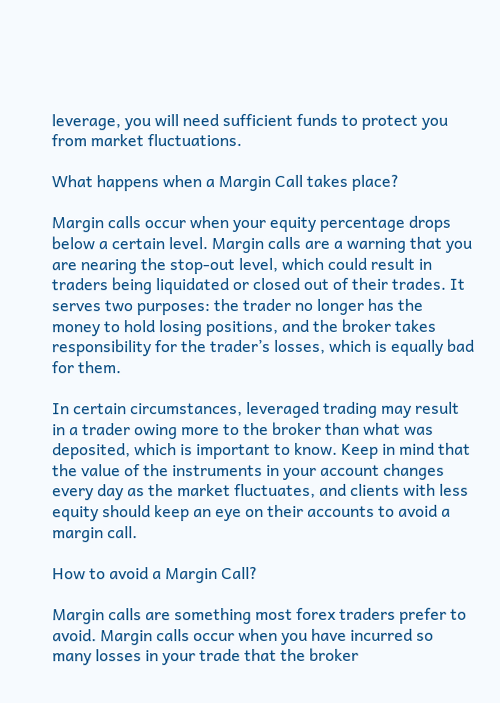leverage, you will need sufficient funds to protect you from market fluctuations.

What happens when a Margin Call takes place?

Margin calls occur when your equity percentage drops below a certain level. Margin calls are a warning that you are nearing the stop-out level, which could result in traders being liquidated or closed out of their trades. It serves two purposes: the trader no longer has the money to hold losing positions, and the broker takes responsibility for the trader’s losses, which is equally bad for them.

In certain circumstances, leveraged trading may result in a trader owing more to the broker than what was deposited, which is important to know. Keep in mind that the value of the instruments in your account changes every day as the market fluctuates, and clients with less equity should keep an eye on their accounts to avoid a margin call.

How to avoid a Margin Call?

Margin calls are something most forex traders prefer to avoid. Margin calls occur when you have incurred so many losses in your trade that the broker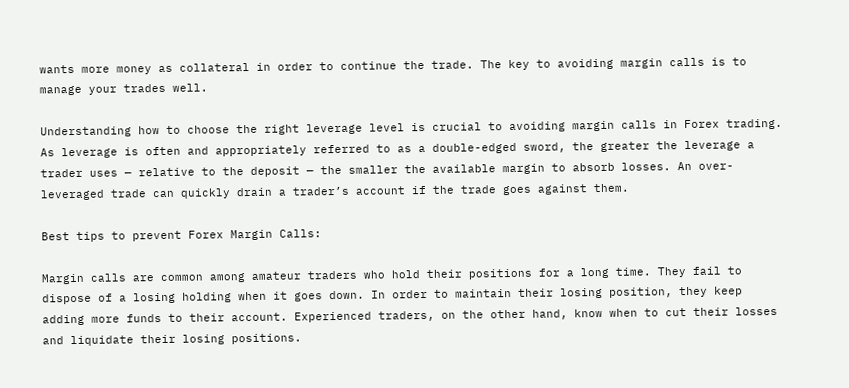wants more money as collateral in order to continue the trade. The key to avoiding margin calls is to manage your trades well.

Understanding how to choose the right leverage level is crucial to avoiding margin calls in Forex trading. As leverage is often and appropriately referred to as a double-edged sword, the greater the leverage a trader uses — relative to the deposit — the smaller the available margin to absorb losses. An over-leveraged trade can quickly drain a trader’s account if the trade goes against them.

Best tips to prevent Forex Margin Calls:

Margin calls are common among amateur traders who hold their positions for a long time. They fail to dispose of a losing holding when it goes down. In order to maintain their losing position, they keep adding more funds to their account. Experienced traders, on the other hand, know when to cut their losses and liquidate their losing positions.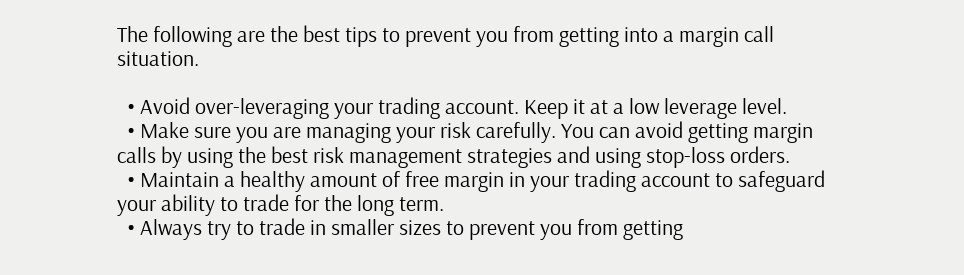The following are the best tips to prevent you from getting into a margin call situation.

  • Avoid over-leveraging your trading account. Keep it at a low leverage level.
  • Make sure you are managing your risk carefully. You can avoid getting margin calls by using the best risk management strategies and using stop-loss orders.
  • Maintain a healthy amount of free margin in your trading account to safeguard your ability to trade for the long term.
  • Always try to trade in smaller sizes to prevent you from getting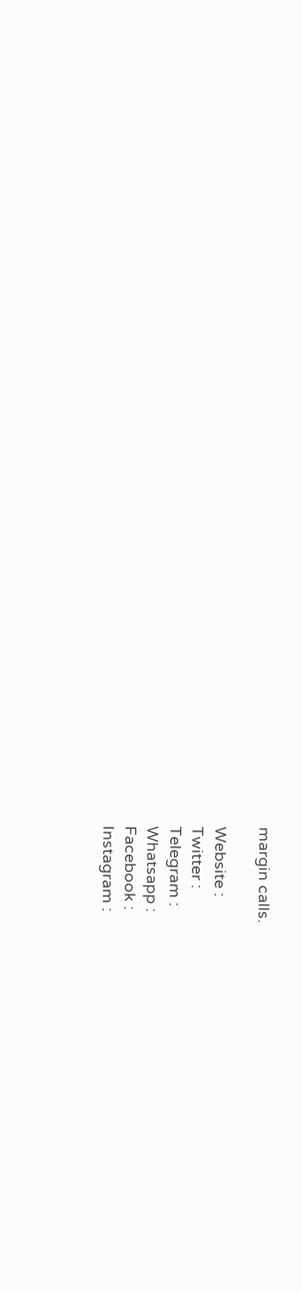margin calls.

Website :
Twitter :
Telegram :
Whatsapp :
Facebook :
Instagram :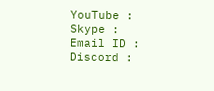YouTube :
Skype :
Email ID :
Discord :